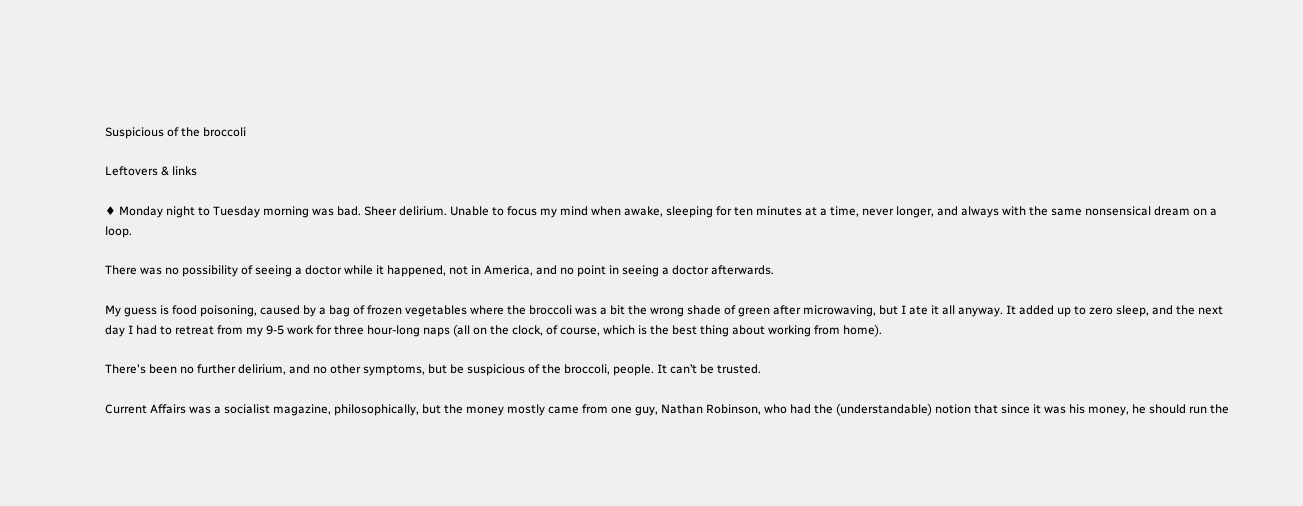Suspicious of the broccoli

Leftovers & links

♦ Monday night to Tuesday morning was bad. Sheer delirium. Unable to focus my mind when awake, sleeping for ten minutes at a time, never longer, and always with the same nonsensical dream on a loop.

There was no possibility of seeing a doctor while it happened, not in America, and no point in seeing a doctor afterwards.

My guess is food poisoning, caused by a bag of frozen vegetables where the broccoli was a bit the wrong shade of green after microwaving, but I ate it all anyway. It added up to zero sleep, and the next day I had to retreat from my 9-5 work for three hour-long naps (all on the clock, of course, which is the best thing about working from home).

There's been no further delirium, and no other symptoms, but be suspicious of the broccoli, people. It can’t be trusted.

Current Affairs was a socialist magazine, philosophically, but the money mostly came from one guy, Nathan Robinson, who had the (understandable) notion that since it was his money, he should run the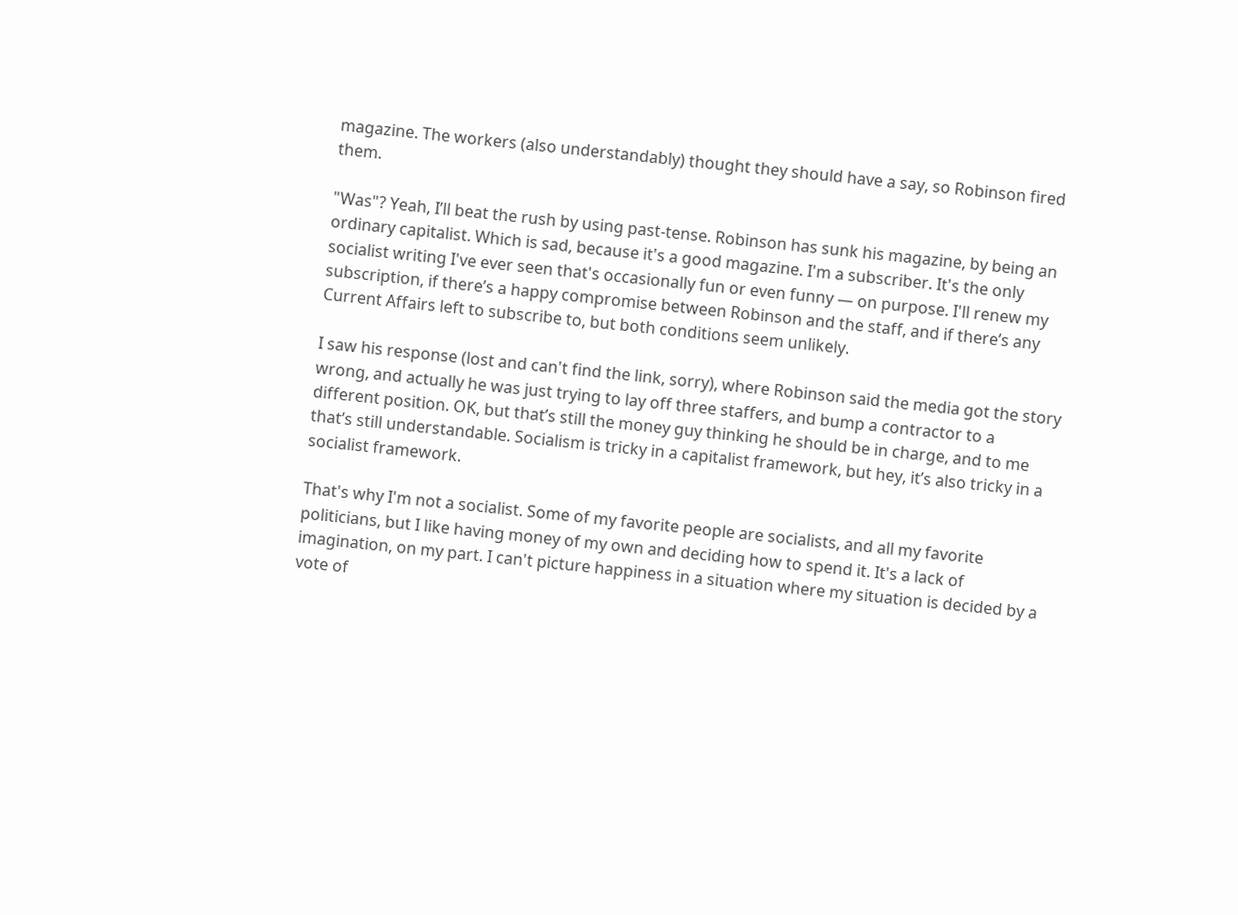magazine. The workers (also understandably) thought they should have a say, so Robinson fired them.

"Was"? Yeah, I’ll beat the rush by using past-tense. Robinson has sunk his magazine, by being an ordinary capitalist. Which is sad, because it's a good magazine. I'm a subscriber. It's the only socialist writing I've ever seen that's occasionally fun or even funny — on purpose. I'll renew my subscription, if there’s a happy compromise between Robinson and the staff, and if there’s any Current Affairs left to subscribe to, but both conditions seem unlikely.

I saw his response (lost and can't find the link, sorry), where Robinson said the media got the story wrong, and actually he was just trying to lay off three staffers, and bump a contractor to a different position. OK, but that’s still the money guy thinking he should be in charge, and to me that’s still understandable. Socialism is tricky in a capitalist framework, but hey, it’s also tricky in a socialist framework.

That's why I'm not a socialist. Some of my favorite people are socialists, and all my favorite politicians, but I like having money of my own and deciding how to spend it. It's a lack of imagination, on my part. I can't picture happiness in a situation where my situation is decided by a vote of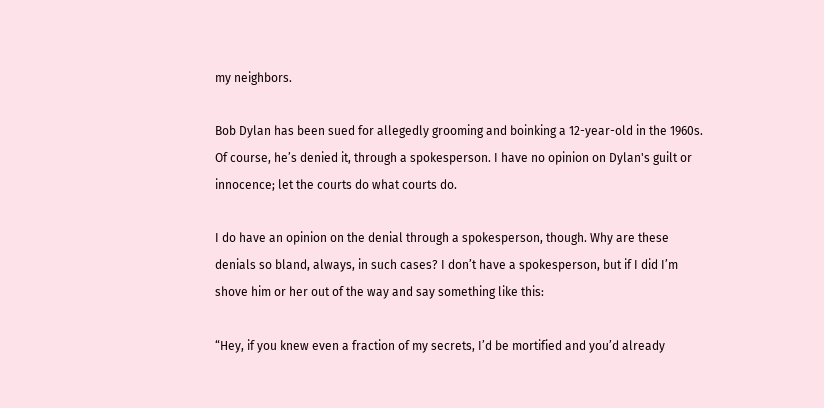my neighbors.

Bob Dylan has been sued for allegedly grooming and boinking a 12-year-old in the 1960s. Of course, he’s denied it, through a spokesperson. I have no opinion on Dylan's guilt or innocence; let the courts do what courts do.

I do have an opinion on the denial through a spokesperson, though. Why are these denials so bland, always, in such cases? I don’t have a spokesperson, but if I did I’m shove him or her out of the way and say something like this:

“Hey, if you knew even a fraction of my secrets, I’d be mortified and you’d already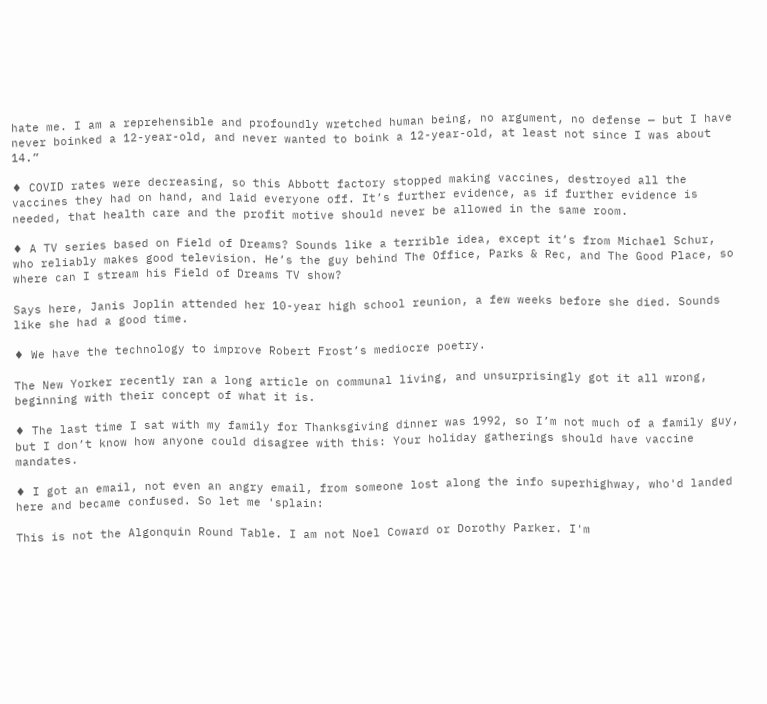hate me. I am a reprehensible and profoundly wretched human being, no argument, no defense — but I have never boinked a 12-year-old, and never wanted to boink a 12-year-old, at least not since I was about 14.”

♦ COVID rates were decreasing, so this Abbott factory stopped making vaccines, destroyed all the vaccines they had on hand, and laid everyone off. It’s further evidence, as if further evidence is needed, that health care and the profit motive should never be allowed in the same room.

♦ A TV series based on Field of Dreams? Sounds like a terrible idea, except it’s from Michael Schur, who reliably makes good television. He’s the guy behind The Office, Parks & Rec, and The Good Place, so where can I stream his Field of Dreams TV show?

Says here, Janis Joplin attended her 10-year high school reunion, a few weeks before she died. Sounds like she had a good time.

♦ We have the technology to improve Robert Frost’s mediocre poetry.

The New Yorker recently ran a long article on communal living, and unsurprisingly got it all wrong, beginning with their concept of what it is.

♦ The last time I sat with my family for Thanksgiving dinner was 1992, so I’m not much of a family guy, but I don’t know how anyone could disagree with this: Your holiday gatherings should have vaccine mandates.

♦ I got an email, not even an angry email, from someone lost along the info superhighway, who'd landed here and became confused. So let me 'splain:

This is not the Algonquin Round Table. I am not Noel Coward or Dorothy Parker. I'm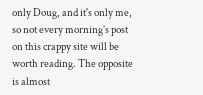only Doug, and it's only me, so not every morning’s post on this crappy site will be worth reading. The opposite is almost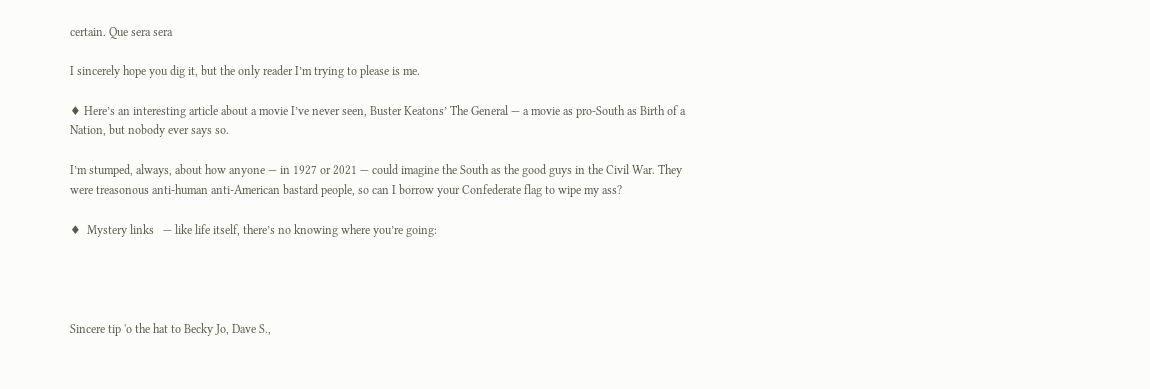certain. Que sera sera

I sincerely hope you dig it, but the only reader I’m trying to please is me.

♦ Here’s an interesting article about a movie I’ve never seen, Buster Keatons’ The General — a movie as pro-South as Birth of a Nation, but nobody ever says so.

I’m stumped, always, about how anyone — in 1927 or 2021 — could imagine the South as the good guys in the Civil War. They were treasonous anti-human anti-American bastard people, so can I borrow your Confederate flag to wipe my ass?

♦  Mystery links   — like life itself, there’s no knowing where you’re going:




Sincere tip 'o the hat to Becky Jo, Dave S.,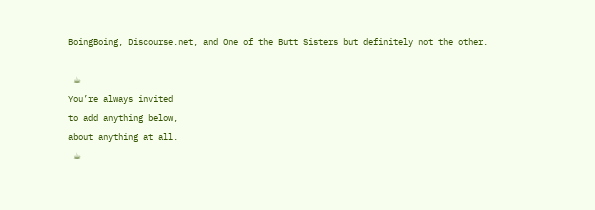BoingBoing, Discourse.net, and One of the Butt Sisters but definitely not the other.

 ☕
You’re always invited
to add anything below,
about anything at all.
 ☕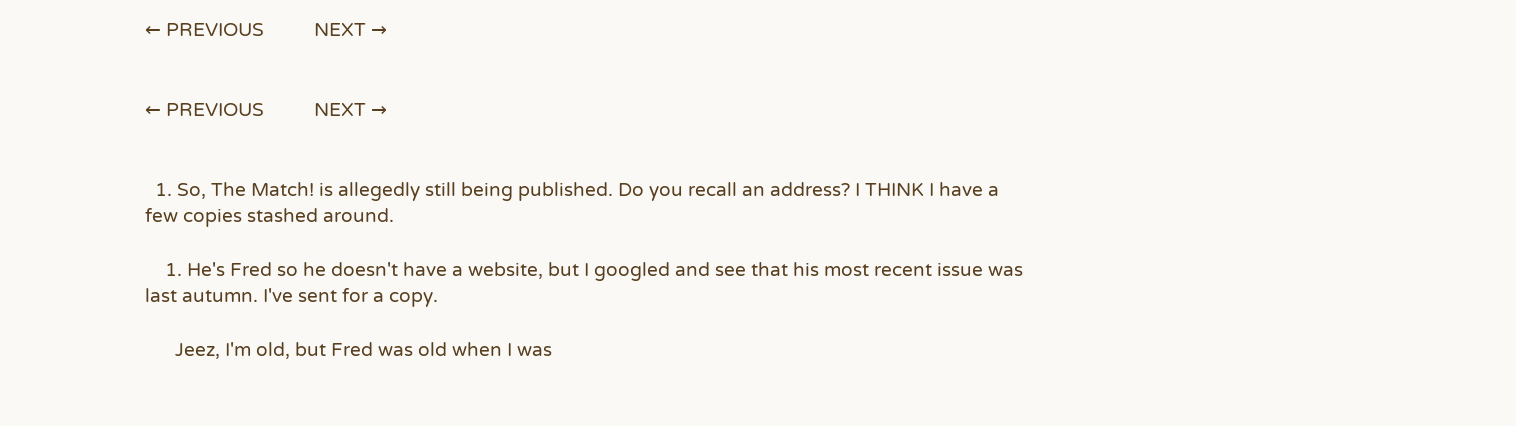← PREVIOUS          NEXT →


← PREVIOUS          NEXT →


  1. So, The Match! is allegedly still being published. Do you recall an address? I THINK I have a few copies stashed around.

    1. He's Fred so he doesn't have a website, but I googled and see that his most recent issue was last autumn. I've sent for a copy.

      Jeez, I'm old, but Fred was old when I was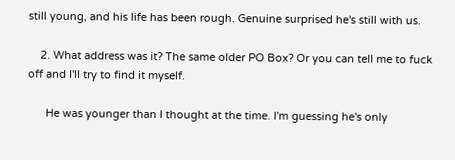still young, and his life has been rough. Genuine surprised he's still with us.

    2. What address was it? The same older PO Box? Or you can tell me to fuck off and I'll try to find it myself.

      He was younger than I thought at the time. I'm guessing he's only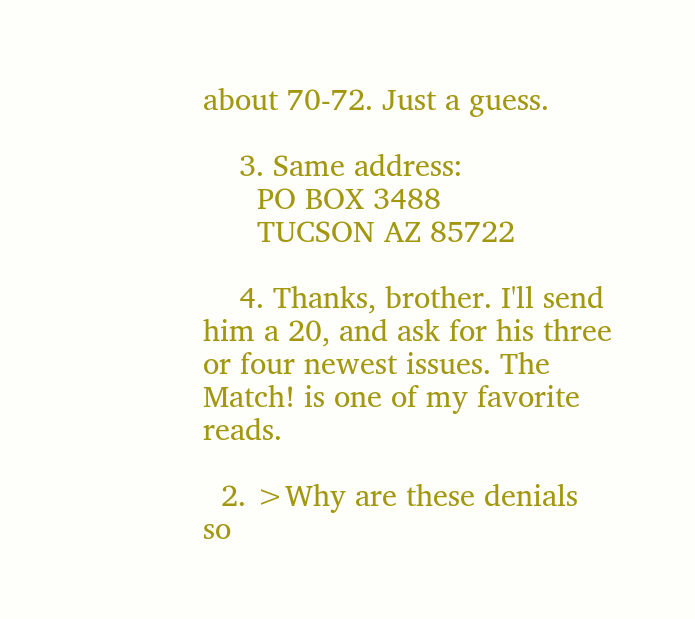about 70-72. Just a guess.

    3. Same address:
      PO BOX 3488
      TUCSON AZ 85722

    4. Thanks, brother. I'll send him a 20, and ask for his three or four newest issues. The Match! is one of my favorite reads.

  2. >Why are these denials so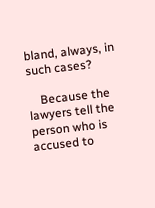bland, always, in such cases?

    Because the lawyers tell the person who is accused to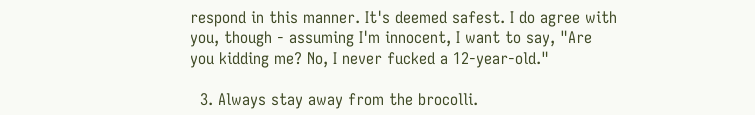respond in this manner. It's deemed safest. I do agree with you, though - assuming I'm innocent, I want to say, "Are you kidding me? No, I never fucked a 12-year-old."

  3. Always stay away from the brocolli.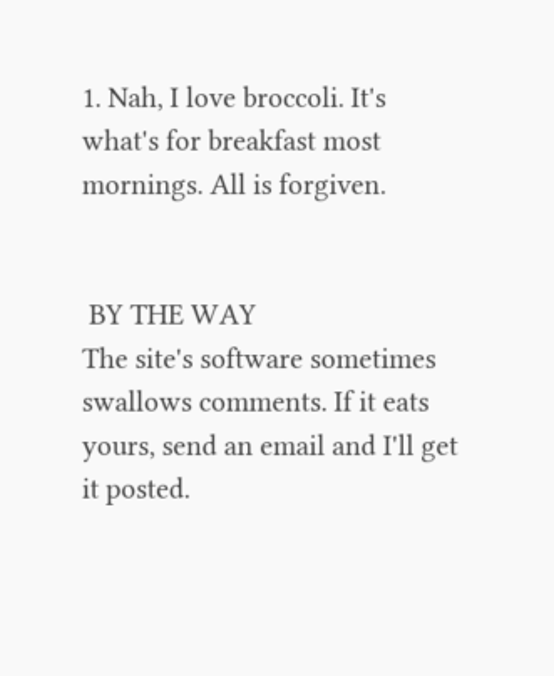1. Nah, I love broccoli. It's what's for breakfast most mornings. All is forgiven.


 BY THE WAY
The site's software sometimes swallows comments. If it eats yours, send an email and I'll get it posted.